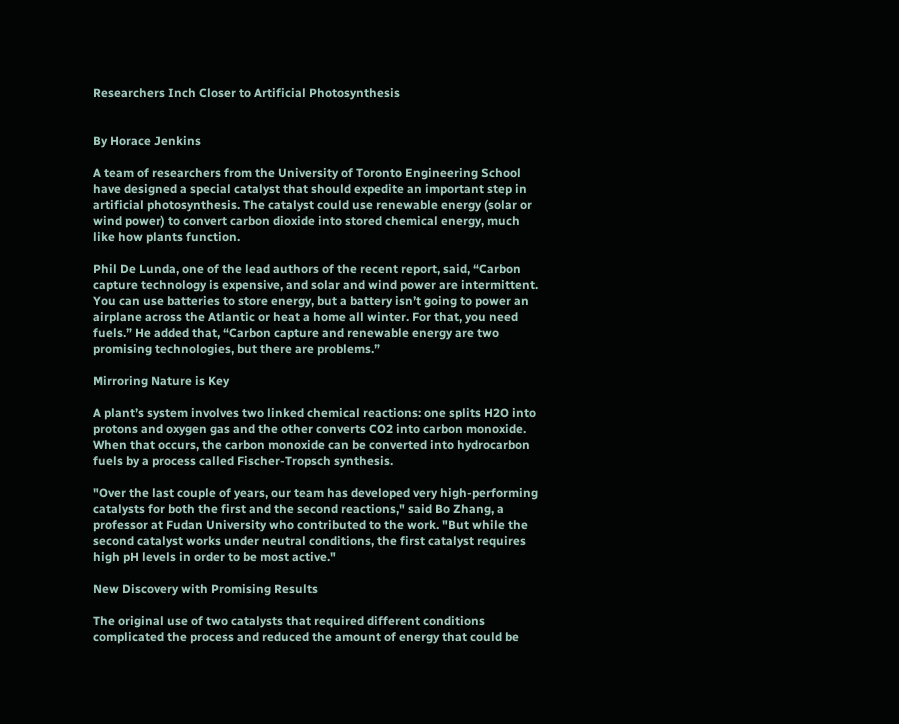Researchers Inch Closer to Artificial Photosynthesis


By Horace Jenkins

A team of researchers from the University of Toronto Engineering School have designed a special catalyst that should expedite an important step in artificial photosynthesis. The catalyst could use renewable energy (solar or wind power) to convert carbon dioxide into stored chemical energy, much like how plants function.

Phil De Lunda, one of the lead authors of the recent report, said, “Carbon capture technology is expensive, and solar and wind power are intermittent. You can use batteries to store energy, but a battery isn’t going to power an airplane across the Atlantic or heat a home all winter. For that, you need fuels.” He added that, “Carbon capture and renewable energy are two promising technologies, but there are problems.”

Mirroring Nature is Key

A plant’s system involves two linked chemical reactions: one splits H2O into protons and oxygen gas and the other converts CO2 into carbon monoxide. When that occurs, the carbon monoxide can be converted into hydrocarbon fuels by a process called Fischer-Tropsch synthesis.

"Over the last couple of years, our team has developed very high-performing catalysts for both the first and the second reactions," said Bo Zhang, a professor at Fudan University who contributed to the work. "But while the second catalyst works under neutral conditions, the first catalyst requires high pH levels in order to be most active."

New Discovery with Promising Results

The original use of two catalysts that required different conditions complicated the process and reduced the amount of energy that could be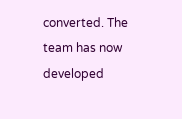converted. The team has now developed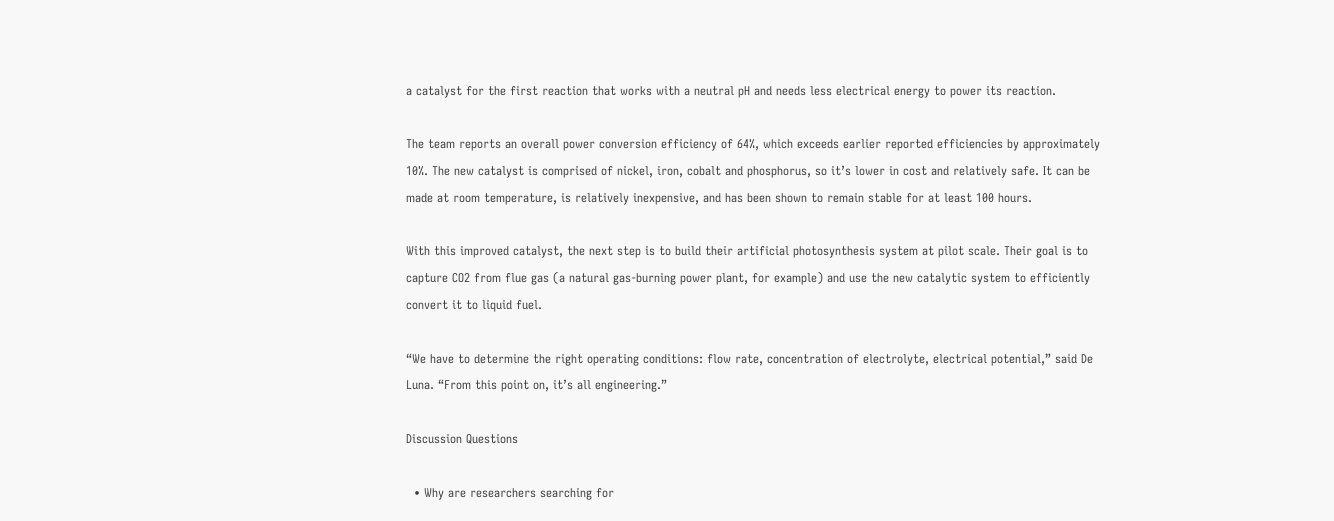a catalyst for the first reaction that works with a neutral pH and needs less electrical energy to power its reaction.

The team reports an overall power conversion efficiency of 64%, which exceeds earlier reported efficiencies by approximately 10%. The new catalyst is comprised of nickel, iron, cobalt and phosphorus, so it’s lower in cost and relatively safe. It can be made at room temperature, is relatively inexpensive, and has been shown to remain stable for at least 100 hours.

With this improved catalyst, the next step is to build their artificial photosynthesis system at pilot scale. Their goal is to capture CO2 from flue gas (a natural gas-burning power plant, for example) and use the new catalytic system to efficiently convert it to liquid fuel.

“We have to determine the right operating conditions: flow rate, concentration of electrolyte, electrical potential,” said De Luna. “From this point on, it’s all engineering.”

Discussion Questions

  • Why are researchers searching for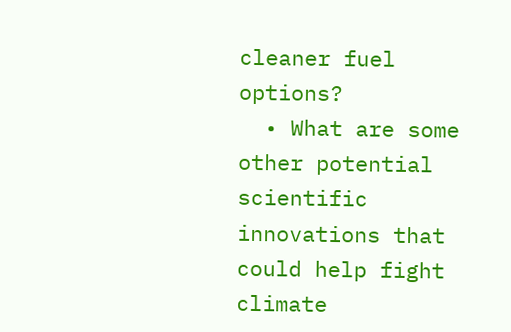cleaner fuel options?
  • What are some other potential scientific innovations that could help fight climate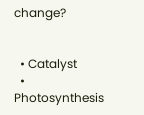change?


  • Catalyst
  • Photosynthesis